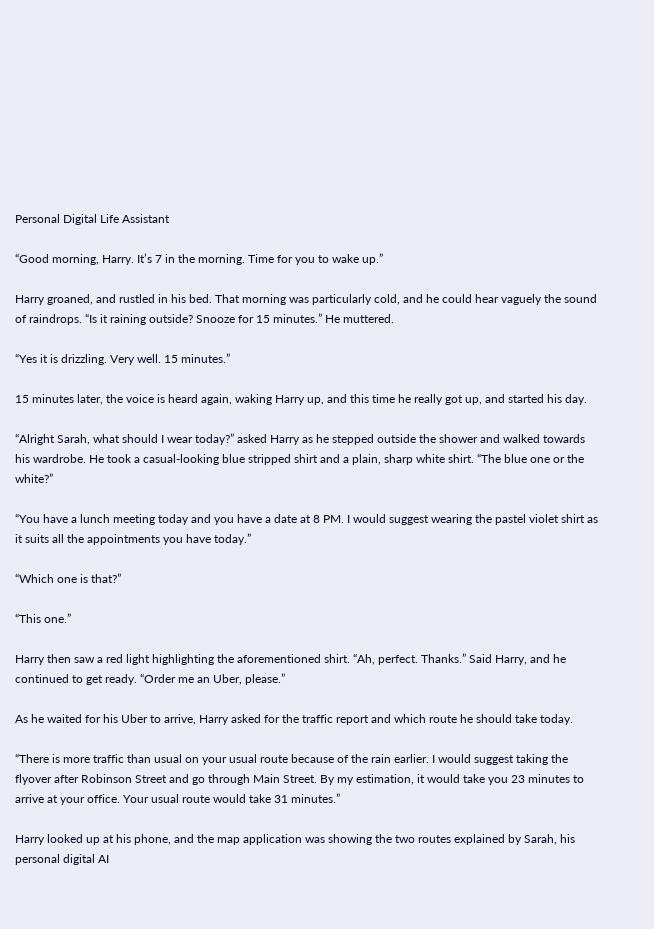Personal Digital Life Assistant

“Good morning, Harry. It’s 7 in the morning. Time for you to wake up.”

Harry groaned, and rustled in his bed. That morning was particularly cold, and he could hear vaguely the sound of raindrops. “Is it raining outside? Snooze for 15 minutes.” He muttered.

“Yes it is drizzling. Very well. 15 minutes.”

15 minutes later, the voice is heard again, waking Harry up, and this time he really got up, and started his day.

“Alright Sarah, what should I wear today?” asked Harry as he stepped outside the shower and walked towards his wardrobe. He took a casual-looking blue stripped shirt and a plain, sharp white shirt. “The blue one or the white?”

“You have a lunch meeting today and you have a date at 8 PM. I would suggest wearing the pastel violet shirt as it suits all the appointments you have today.”

“Which one is that?”

“This one.”

Harry then saw a red light highlighting the aforementioned shirt. “Ah, perfect. Thanks.” Said Harry, and he continued to get ready. “Order me an Uber, please.”

As he waited for his Uber to arrive, Harry asked for the traffic report and which route he should take today.

“There is more traffic than usual on your usual route because of the rain earlier. I would suggest taking the flyover after Robinson Street and go through Main Street. By my estimation, it would take you 23 minutes to arrive at your office. Your usual route would take 31 minutes.”

Harry looked up at his phone, and the map application was showing the two routes explained by Sarah, his personal digital AI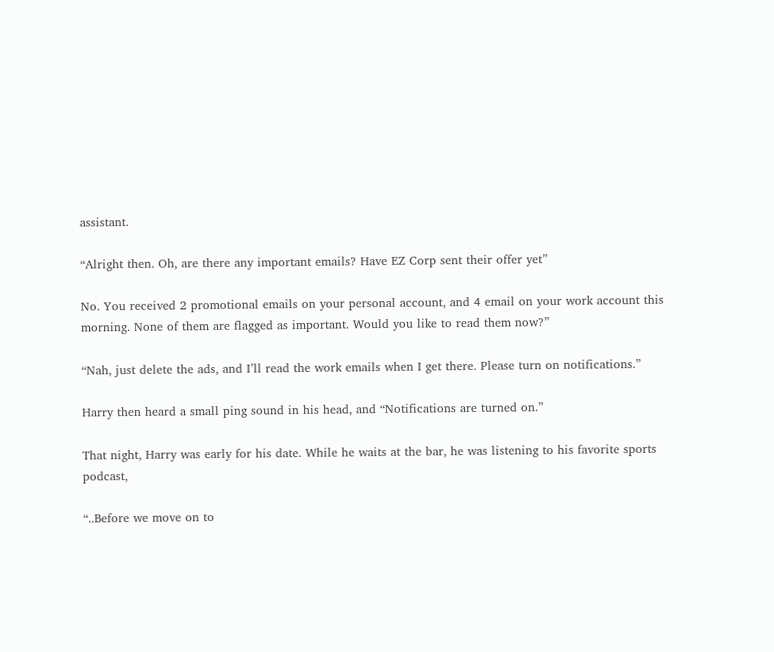assistant.

“Alright then. Oh, are there any important emails? Have EZ Corp sent their offer yet”

No. You received 2 promotional emails on your personal account, and 4 email on your work account this morning. None of them are flagged as important. Would you like to read them now?”

“Nah, just delete the ads, and I’ll read the work emails when I get there. Please turn on notifications.”

Harry then heard a small ping sound in his head, and “Notifications are turned on.”

That night, Harry was early for his date. While he waits at the bar, he was listening to his favorite sports podcast,

“..Before we move on to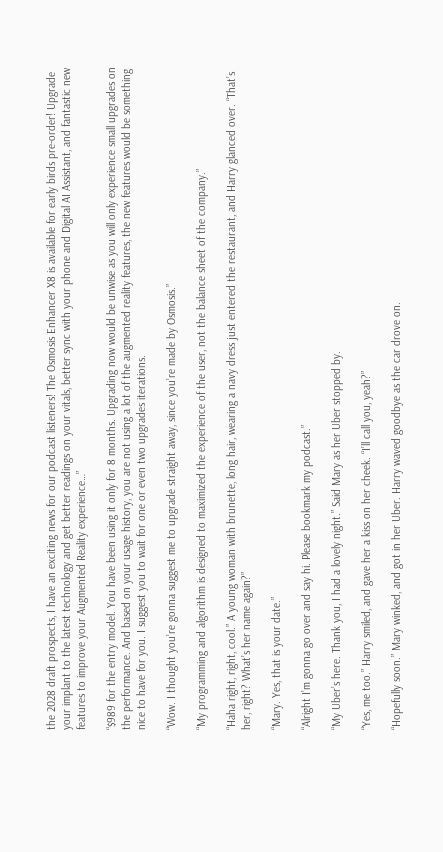the 2028 draft prospects, I have an exciting news for our podcast listeners! The Osmosis Enhancer X8 is available for early birds pre-order! Upgrade your implant to the latest technology and get better readings on your vitals, better sync with your phone and Digital AI Assistant, and fantastic new features to improve your Augmented Reality experience…”

“$989 for the entry model. You have been using it only for 8 months. Upgrading now would be unwise as you will only experience small upgrades on the performance. And based on your usage history, you are not using a lot of the augmented reality features, the new features would be something nice to have for you. I suggest you to wait for one or even two upgrades iterations.

“Wow. I thought you’re gonna suggest me to upgrade straight away, since you’re made by Osmosis.”

“My programming and algorithm is designed to maximized the experience of the user, not the balance sheet of the company.”

“Haha right, right, cool.” A young woman with brunette, long hair, wearing a navy dress just entered the restaurant, and Harry glanced over. “That’s her, right? What’s her name again?”

“Mary. Yes, that is your date.”

“Alright I’m gonna go over and say hi. Please bookmark my podcast.”

“My Uber’s here. Thank you, I had a lovely night.” Said Mary as her Uber stopped by.

“Yes, me too.” Harry smiled, and gave her a kiss on her cheek. “I’ll call you, yeah?”

“Hopefully soon.” Mary winked, and got in her Uber. Harry waved goodbye as the car drove on.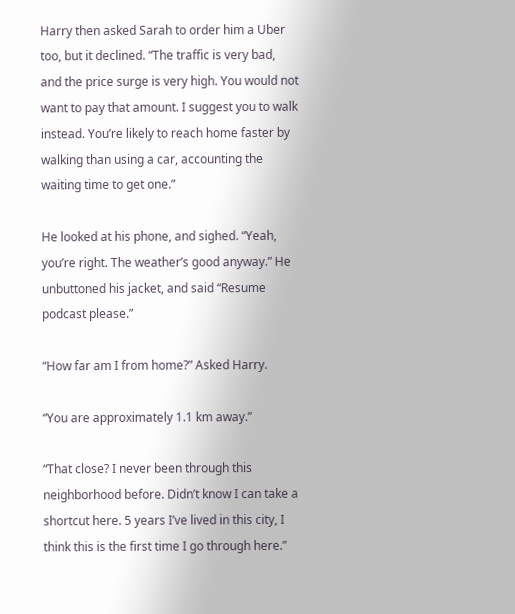Harry then asked Sarah to order him a Uber too, but it declined. “The traffic is very bad, and the price surge is very high. You would not want to pay that amount. I suggest you to walk instead. You’re likely to reach home faster by walking than using a car, accounting the waiting time to get one.”

He looked at his phone, and sighed. “Yeah, you’re right. The weather’s good anyway.” He unbuttoned his jacket, and said “Resume podcast please.”

“How far am I from home?” Asked Harry.

“You are approximately 1.1 km away.”

“That close? I never been through this neighborhood before. Didn’t know I can take a shortcut here. 5 years I’ve lived in this city, I think this is the first time I go through here.”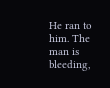He ran to him. The man is bleeding,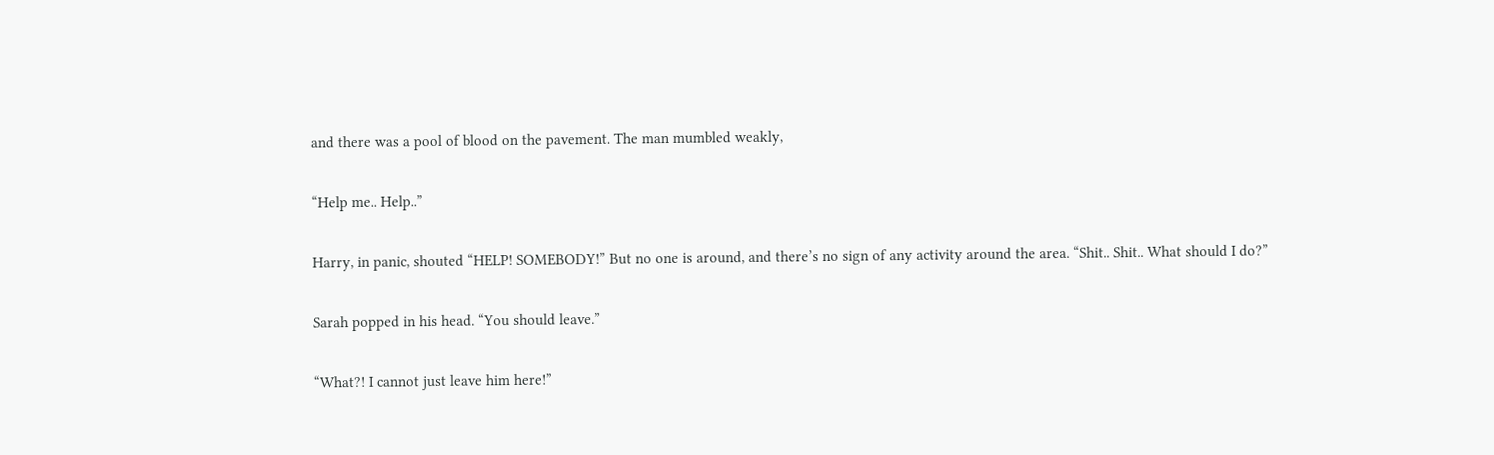and there was a pool of blood on the pavement. The man mumbled weakly,

“Help me.. Help..”

Harry, in panic, shouted “HELP! SOMEBODY!” But no one is around, and there’s no sign of any activity around the area. “Shit.. Shit.. What should I do?”

Sarah popped in his head. “You should leave.”

“What?! I cannot just leave him here!”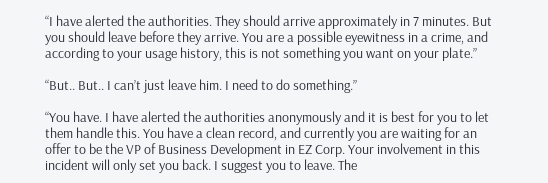“I have alerted the authorities. They should arrive approximately in 7 minutes. But you should leave before they arrive. You are a possible eyewitness in a crime, and according to your usage history, this is not something you want on your plate.”

“But.. But.. I can’t just leave him. I need to do something.”

“You have. I have alerted the authorities anonymously and it is best for you to let them handle this. You have a clean record, and currently you are waiting for an offer to be the VP of Business Development in EZ Corp. Your involvement in this incident will only set you back. I suggest you to leave. The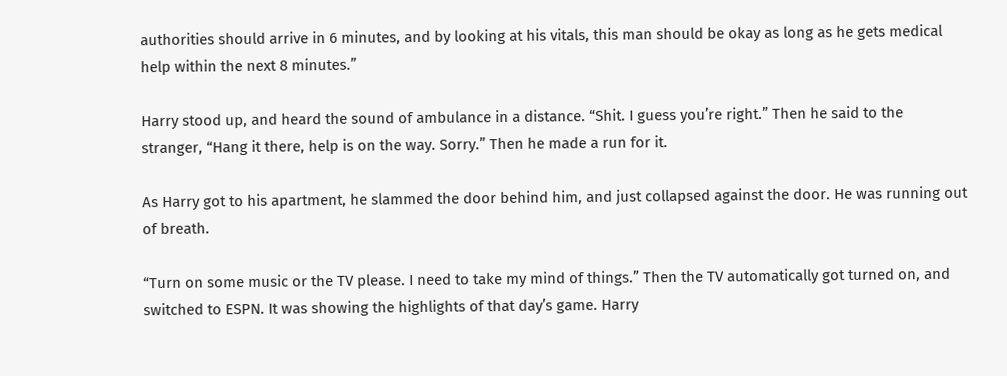authorities should arrive in 6 minutes, and by looking at his vitals, this man should be okay as long as he gets medical help within the next 8 minutes.”

Harry stood up, and heard the sound of ambulance in a distance. “Shit. I guess you’re right.” Then he said to the stranger, “Hang it there, help is on the way. Sorry.” Then he made a run for it.

As Harry got to his apartment, he slammed the door behind him, and just collapsed against the door. He was running out of breath.

“Turn on some music or the TV please. I need to take my mind of things.” Then the TV automatically got turned on, and switched to ESPN. It was showing the highlights of that day’s game. Harry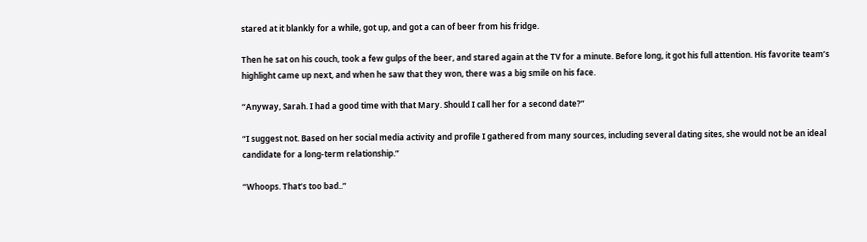stared at it blankly for a while, got up, and got a can of beer from his fridge.

Then he sat on his couch, took a few gulps of the beer, and stared again at the TV for a minute. Before long, it got his full attention. His favorite team’s highlight came up next, and when he saw that they won, there was a big smile on his face.

“Anyway, Sarah. I had a good time with that Mary. Should I call her for a second date?”

“I suggest not. Based on her social media activity and profile I gathered from many sources, including several dating sites, she would not be an ideal candidate for a long-term relationship.”

“Whoops. That’s too bad..”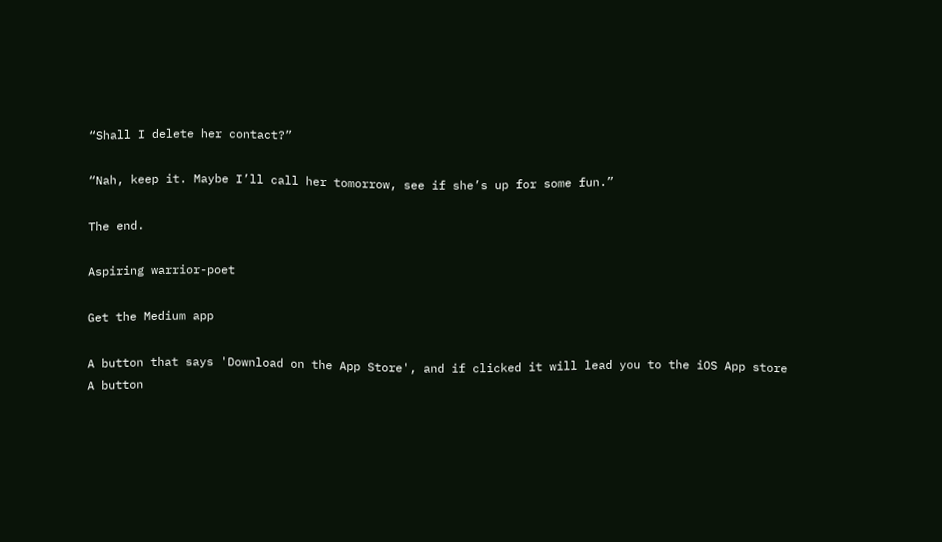“Shall I delete her contact?”

“Nah, keep it. Maybe I’ll call her tomorrow, see if she’s up for some fun.”

The end.

Aspiring warrior-poet

Get the Medium app

A button that says 'Download on the App Store', and if clicked it will lead you to the iOS App store
A button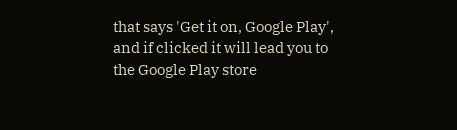that says 'Get it on, Google Play', and if clicked it will lead you to the Google Play store